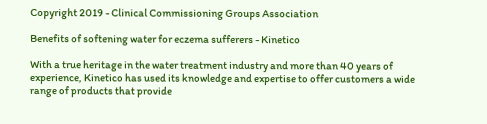Copyright 2019 - Clinical Commissioning Groups Association

Benefits of softening water for eczema sufferers - Kinetico

With a true heritage in the water treatment industry and more than 40 years of experience, Kinetico has used its knowledge and expertise to offer customers a wide range of products that provide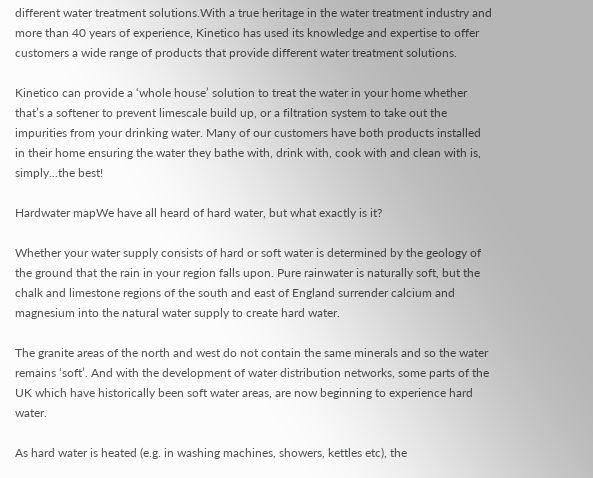different water treatment solutions.With a true heritage in the water treatment industry and more than 40 years of experience, Kinetico has used its knowledge and expertise to offer customers a wide range of products that provide different water treatment solutions.

Kinetico can provide a ‘whole house’ solution to treat the water in your home whether that’s a softener to prevent limescale build up, or a filtration system to take out the impurities from your drinking water. Many of our customers have both products installed in their home ensuring the water they bathe with, drink with, cook with and clean with is, simply...the best!

Hardwater mapWe have all heard of hard water, but what exactly is it?

Whether your water supply consists of hard or soft water is determined by the geology of the ground that the rain in your region falls upon. Pure rainwater is naturally soft, but the chalk and limestone regions of the south and east of England surrender calcium and magnesium into the natural water supply to create hard water.

The granite areas of the north and west do not contain the same minerals and so the water remains ‘soft’. And with the development of water distribution networks, some parts of the UK which have historically been soft water areas, are now beginning to experience hard water.

As hard water is heated (e.g. in washing machines, showers, kettles etc), the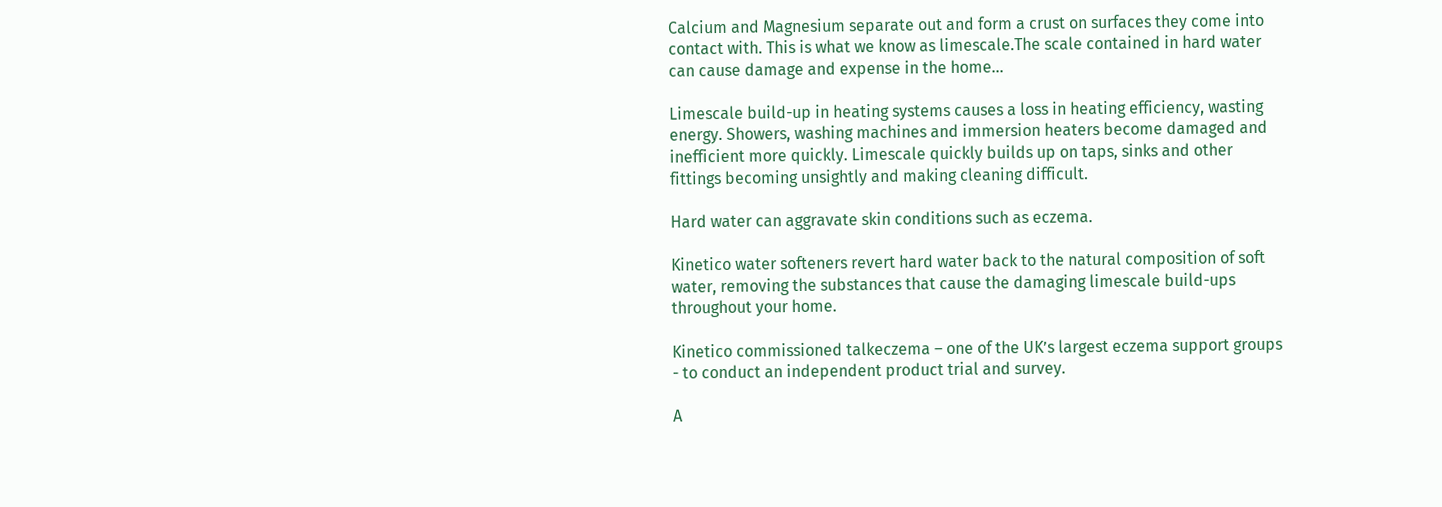Calcium and Magnesium separate out and form a crust on surfaces they come into contact with. This is what we know as limescale.The scale contained in hard water can cause damage and expense in the home...

Limescale build-up in heating systems causes a loss in heating efficiency, wasting energy. Showers, washing machines and immersion heaters become damaged and inefficient more quickly. Limescale quickly builds up on taps, sinks and other fittings becoming unsightly and making cleaning difficult.

Hard water can aggravate skin conditions such as eczema.

Kinetico water softeners revert hard water back to the natural composition of soft water, removing the substances that cause the damaging limescale build-ups throughout your home.

Kinetico commissioned talkeczema – one of the UK’s largest eczema support groups - to conduct an independent product trial and survey.

A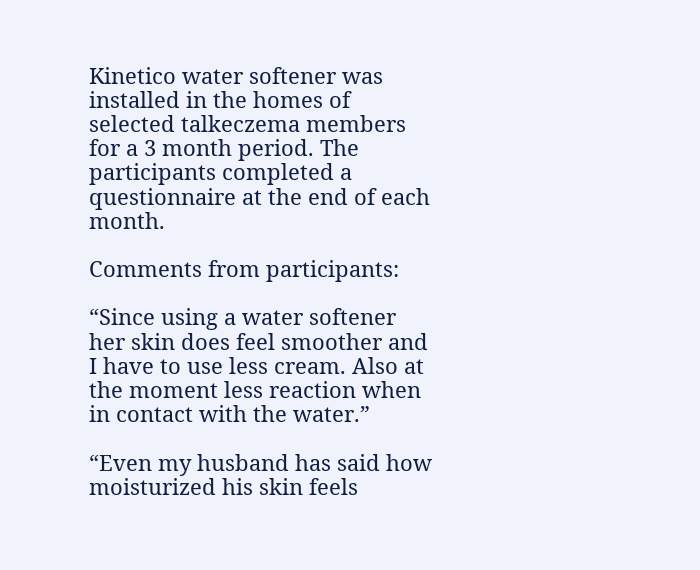Kinetico water softener was installed in the homes of selected talkeczema members for a 3 month period. The participants completed a questionnaire at the end of each month.

Comments from participants:

“Since using a water softener her skin does feel smoother and I have to use less cream. Also at the moment less reaction when in contact with the water.”

“Even my husband has said how moisturized his skin feels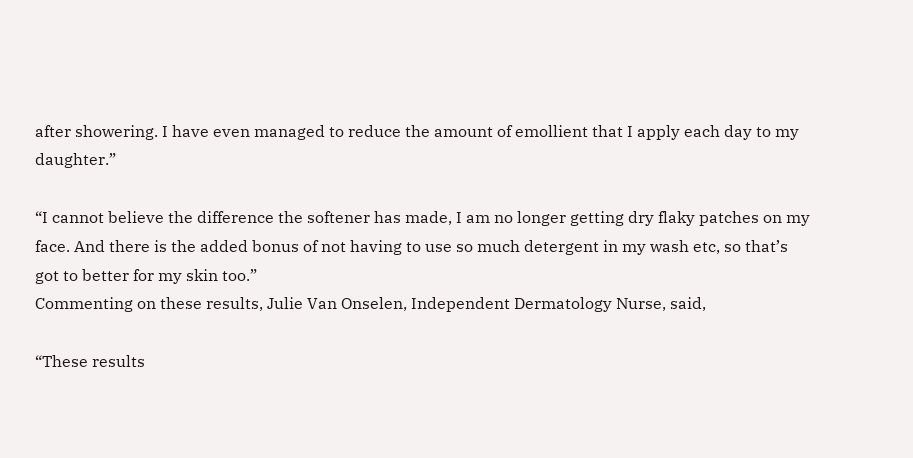after showering. I have even managed to reduce the amount of emollient that I apply each day to my daughter.”

“I cannot believe the difference the softener has made, I am no longer getting dry flaky patches on my face. And there is the added bonus of not having to use so much detergent in my wash etc, so that’s got to better for my skin too.”
Commenting on these results, Julie Van Onselen, Independent Dermatology Nurse, said,

“These results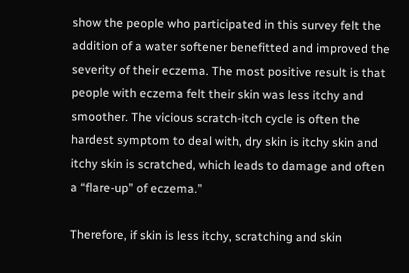show the people who participated in this survey felt the addition of a water softener benefitted and improved the severity of their eczema. The most positive result is that people with eczema felt their skin was less itchy and smoother. The vicious scratch-itch cycle is often the hardest symptom to deal with, dry skin is itchy skin and itchy skin is scratched, which leads to damage and often a “flare-up” of eczema.”

Therefore, if skin is less itchy, scratching and skin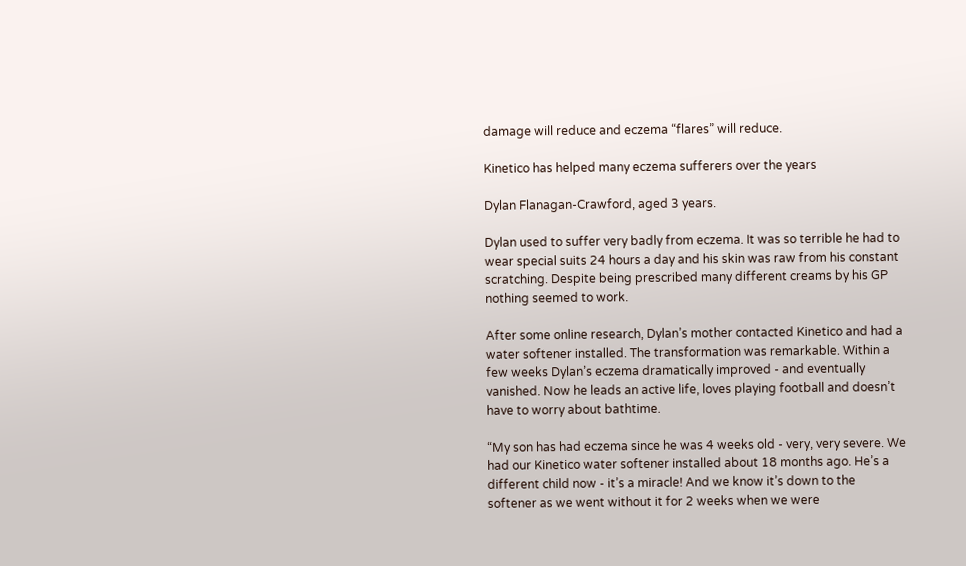damage will reduce and eczema “flares” will reduce.

Kinetico has helped many eczema sufferers over the years

Dylan Flanagan-Crawford, aged 3 years.

Dylan used to suffer very badly from eczema. It was so terrible he had to wear special suits 24 hours a day and his skin was raw from his constant scratching. Despite being prescribed many different creams by his GP nothing seemed to work.

After some online research, Dylan’s mother contacted Kinetico and had a water softener installed. The transformation was remarkable. Within a few weeks Dylan’s eczema dramatically improved - and eventually vanished. Now he leads an active life, loves playing football and doesn’t have to worry about bathtime.

“My son has had eczema since he was 4 weeks old - very, very severe. We had our Kinetico water softener installed about 18 months ago. He’s a different child now - it’s a miracle! And we know it’s down to the softener as we went without it for 2 weeks when we were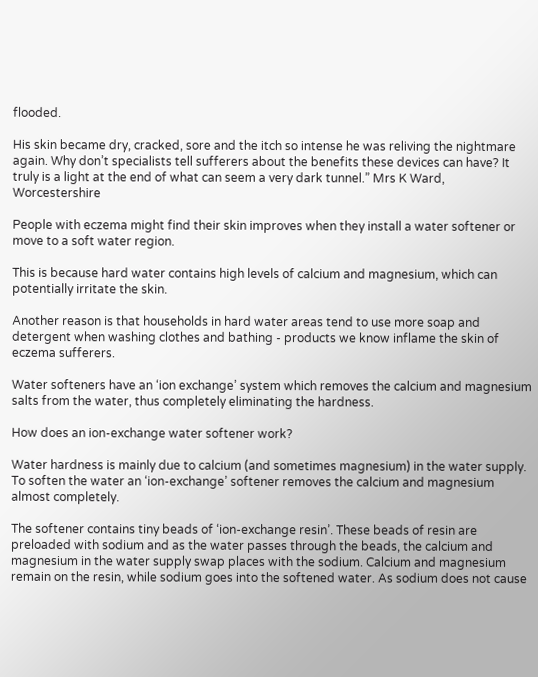flooded.

His skin became dry, cracked, sore and the itch so intense he was reliving the nightmare again. Why don’t specialists tell sufferers about the benefits these devices can have? It truly is a light at the end of what can seem a very dark tunnel.” Mrs K Ward, Worcestershire

People with eczema might find their skin improves when they install a water softener or move to a soft water region.

This is because hard water contains high levels of calcium and magnesium, which can potentially irritate the skin.

Another reason is that households in hard water areas tend to use more soap and detergent when washing clothes and bathing - products we know inflame the skin of eczema sufferers.

Water softeners have an ‘ion exchange’ system which removes the calcium and magnesium salts from the water, thus completely eliminating the hardness.

How does an ion-exchange water softener work?

Water hardness is mainly due to calcium (and sometimes magnesium) in the water supply. To soften the water an ‘ion-exchange’ softener removes the calcium and magnesium almost completely.

The softener contains tiny beads of ‘ion-exchange resin’. These beads of resin are preloaded with sodium and as the water passes through the beads, the calcium and magnesium in the water supply swap places with the sodium. Calcium and magnesium remain on the resin, while sodium goes into the softened water. As sodium does not cause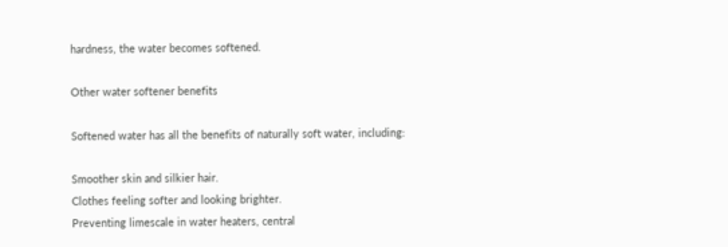hardness, the water becomes softened.

Other water softener benefits

Softened water has all the benefits of naturally soft water, including:

Smoother skin and silkier hair.
Clothes feeling softer and looking brighter.
Preventing limescale in water heaters, central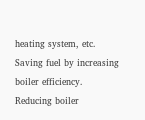heating system, etc.
Saving fuel by increasing boiler efficiency.
Reducing boiler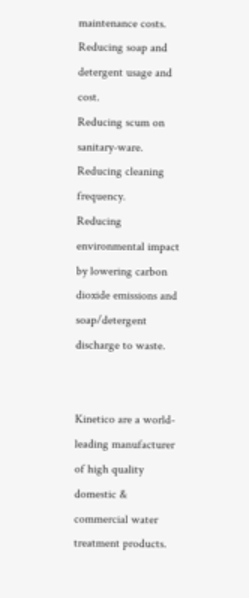maintenance costs.
Reducing soap and detergent usage and cost.
Reducing scum on sanitary-ware.
Reducing cleaning frequency.
Reducing environmental impact by lowering carbon dioxide emissions and soap/detergent discharge to waste.


Kinetico are a world-leading manufacturer of high quality domestic & commercial water treatment products.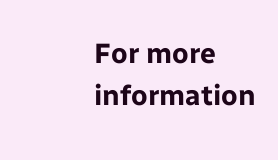For more information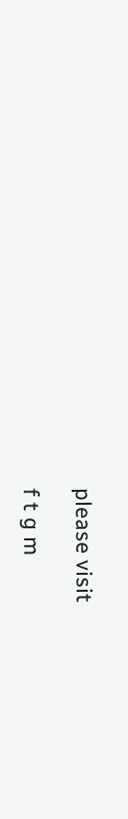please visit

f t g m